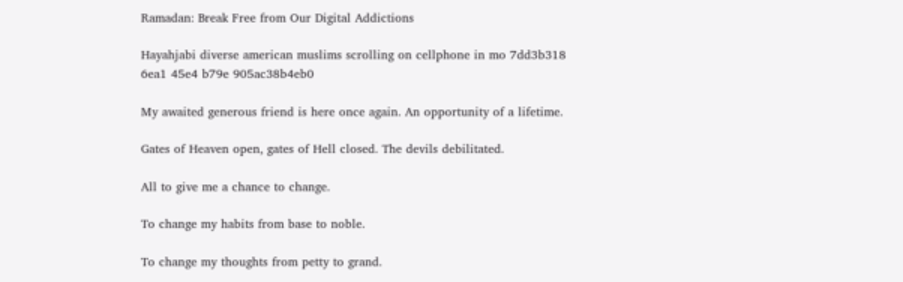Ramadan: Break Free from Our Digital Addictions

Hayahjabi diverse american muslims scrolling on cellphone in mo 7dd3b318 6ea1 45e4 b79e 905ac38b4eb0

My awaited generous friend is here once again. An opportunity of a lifetime.

Gates of Heaven open, gates of Hell closed. The devils debilitated.

All to give me a chance to change.

To change my habits from base to noble.

To change my thoughts from petty to grand.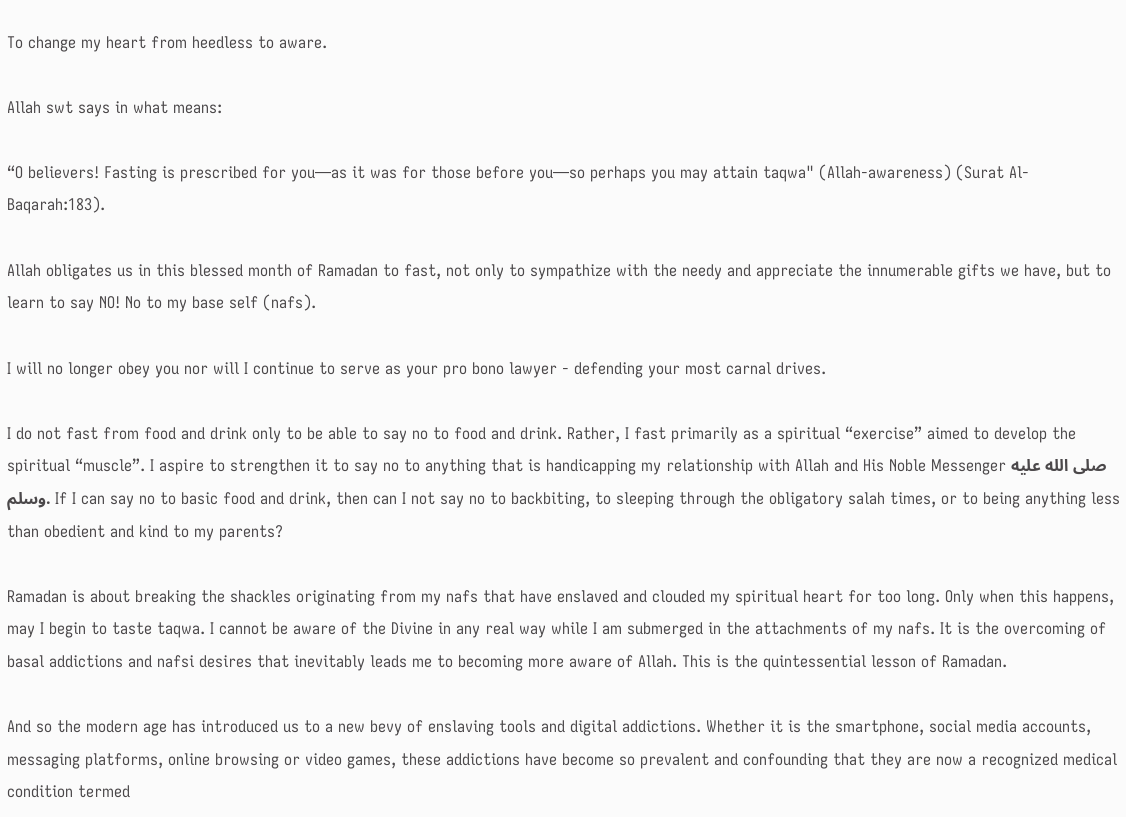To change my heart from heedless to aware.

Allah swt says in what means:

“O believers! Fasting is prescribed for you—as it was for those before you—so perhaps you may attain taqwa" (Allah-awareness) (Surat Al-Baqarah:183).

Allah obligates us in this blessed month of Ramadan to fast, not only to sympathize with the needy and appreciate the innumerable gifts we have, but to learn to say NO! No to my base self (nafs).

I will no longer obey you nor will I continue to serve as your pro bono lawyer - defending your most carnal drives.

I do not fast from food and drink only to be able to say no to food and drink. Rather, I fast primarily as a spiritual “exercise” aimed to develop the spiritual “muscle”. I aspire to strengthen it to say no to anything that is handicapping my relationship with Allah and His Noble Messenger صلى الله عليه وسلم. If I can say no to basic food and drink, then can I not say no to backbiting, to sleeping through the obligatory salah times, or to being anything less than obedient and kind to my parents?

Ramadan is about breaking the shackles originating from my nafs that have enslaved and clouded my spiritual heart for too long. Only when this happens, may I begin to taste taqwa. I cannot be aware of the Divine in any real way while I am submerged in the attachments of my nafs. It is the overcoming of basal addictions and nafsi desires that inevitably leads me to becoming more aware of Allah. This is the quintessential lesson of Ramadan.

And so the modern age has introduced us to a new bevy of enslaving tools and digital addictions. Whether it is the smartphone, social media accounts, messaging platforms, online browsing or video games, these addictions have become so prevalent and confounding that they are now a recognized medical condition termed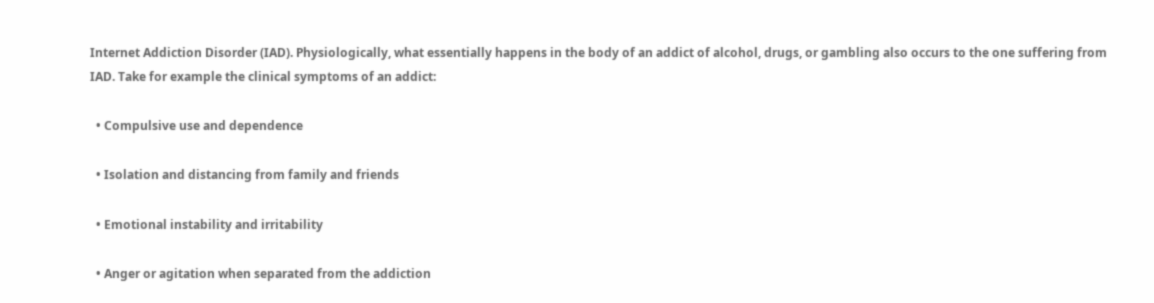Internet Addiction Disorder (IAD). Physiologically, what essentially happens in the body of an addict of alcohol, drugs, or gambling also occurs to the one suffering from IAD. Take for example the clinical symptoms of an addict:

  • Compulsive use and dependence

  • Isolation and distancing from family and friends

  • Emotional instability and irritability

  • Anger or agitation when separated from the addiction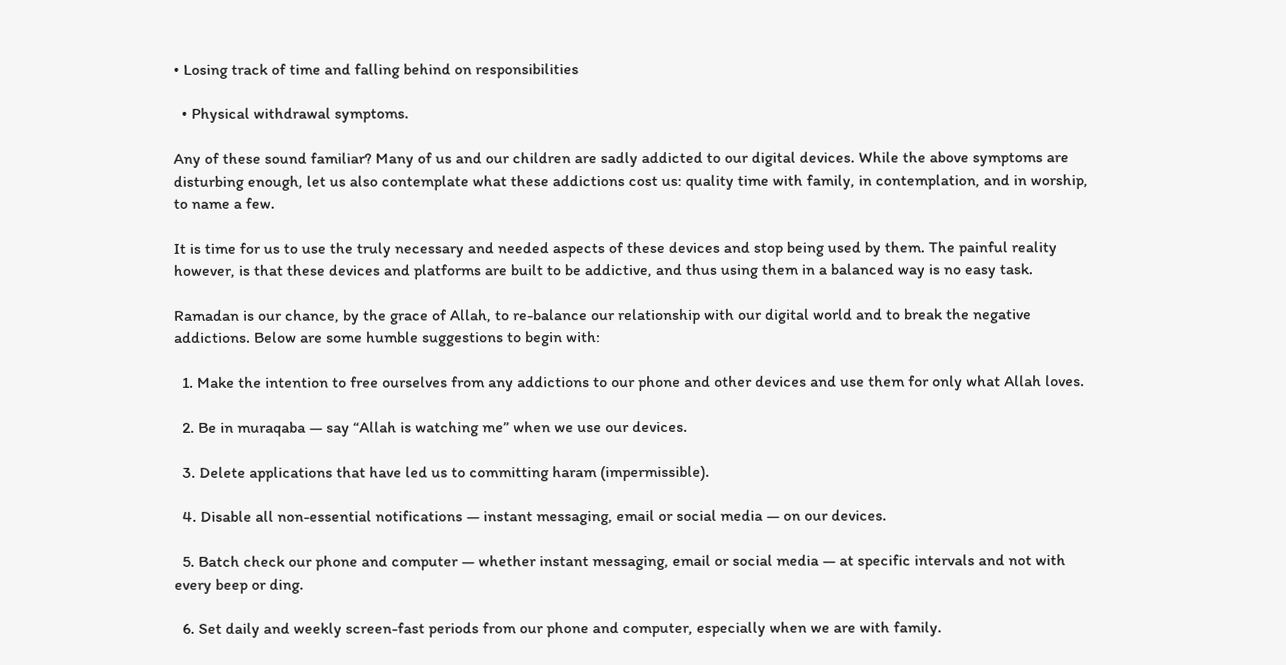• Losing track of time and falling behind on responsibilities

  • Physical withdrawal symptoms.

Any of these sound familiar? Many of us and our children are sadly addicted to our digital devices. While the above symptoms are disturbing enough, let us also contemplate what these addictions cost us: quality time with family, in contemplation, and in worship, to name a few.

It is time for us to use the truly necessary and needed aspects of these devices and stop being used by them. The painful reality however, is that these devices and platforms are built to be addictive, and thus using them in a balanced way is no easy task.

Ramadan is our chance, by the grace of Allah, to re-balance our relationship with our digital world and to break the negative addictions. Below are some humble suggestions to begin with:

  1. Make the intention to free ourselves from any addictions to our phone and other devices and use them for only what Allah loves.

  2. Be in muraqaba — say “Allah is watching me” when we use our devices.

  3. Delete applications that have led us to committing haram (impermissible).

  4. Disable all non-essential notifications — instant messaging, email or social media — on our devices.

  5. Batch check our phone and computer — whether instant messaging, email or social media — at specific intervals and not with every beep or ding.

  6. Set daily and weekly screen-fast periods from our phone and computer, especially when we are with family.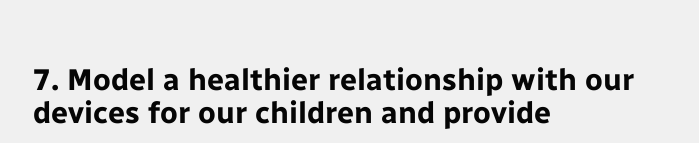7. Model a healthier relationship with our devices for our children and provide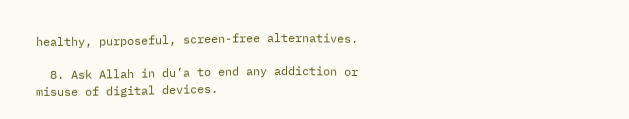healthy, purposeful, screen-free alternatives.

  8. Ask Allah in du’a to end any addiction or misuse of digital devices.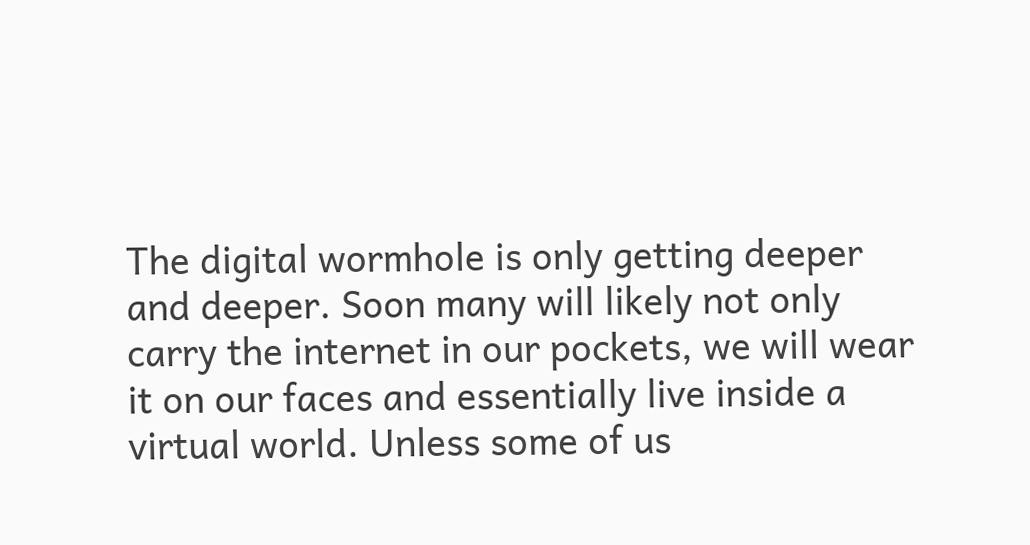The digital wormhole is only getting deeper and deeper. Soon many will likely not only carry the internet in our pockets, we will wear it on our faces and essentially live inside a virtual world. Unless some of us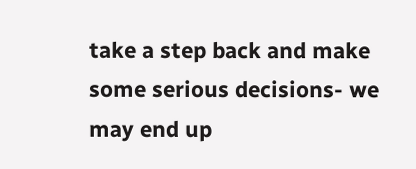take a step back and make some serious decisions- we may end up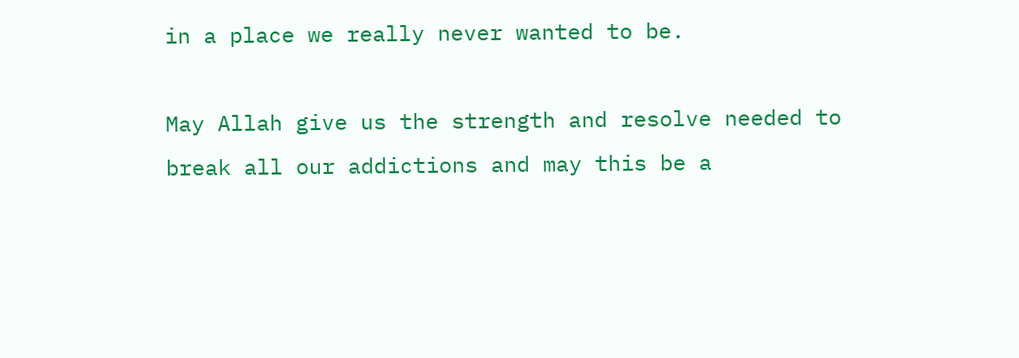in a place we really never wanted to be.

May Allah give us the strength and resolve needed to break all our addictions and may this be a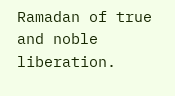Ramadan of true and noble liberation.